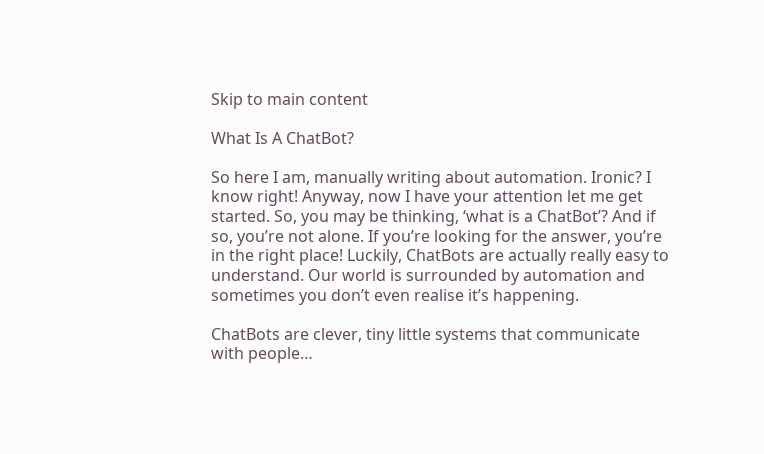Skip to main content

What Is A ChatBot?

So here I am, manually writing about automation. Ironic? I know right! Anyway, now I have your attention let me get started. So, you may be thinking, ‘what is a ChatBot’? And if so, you’re not alone. If you’re looking for the answer, you’re in the right place! Luckily, ChatBots are actually really easy to understand. Our world is surrounded by automation and sometimes you don’t even realise it’s happening.

ChatBots are clever, tiny little systems that communicate with people…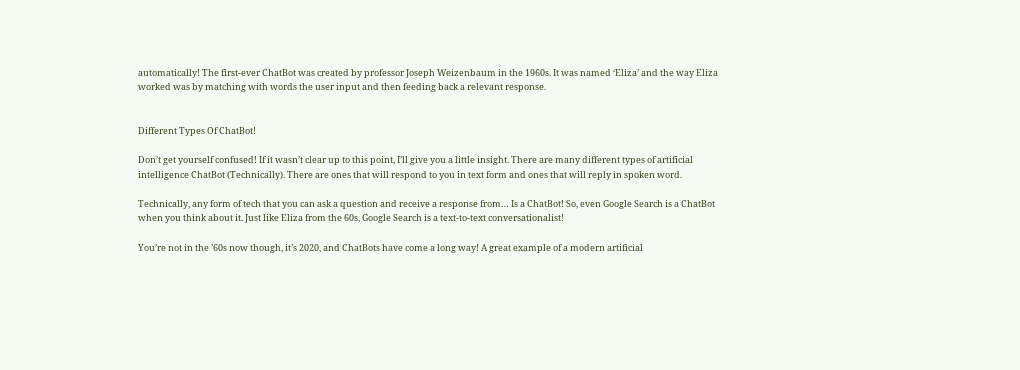automatically! The first-ever ChatBot was created by professor Joseph Weizenbaum in the 1960s. It was named ‘Eliza’ and the way Eliza worked was by matching with words the user input and then feeding back a relevant response.


Different Types Of ChatBot!

Don’t get yourself confused! If it wasn’t clear up to this point, I’ll give you a little insight. There are many different types of artificial intelligence ChatBot (Technically). There are ones that will respond to you in text form and ones that will reply in spoken word.

Technically, any form of tech that you can ask a question and receive a response from… Is a ChatBot! So, even Google Search is a ChatBot when you think about it. Just like Eliza from the 60s, Google Search is a text-to-text conversationalist!

You’re not in the ’60s now though, it’s 2020, and ChatBots have come a long way! A great example of a modern artificial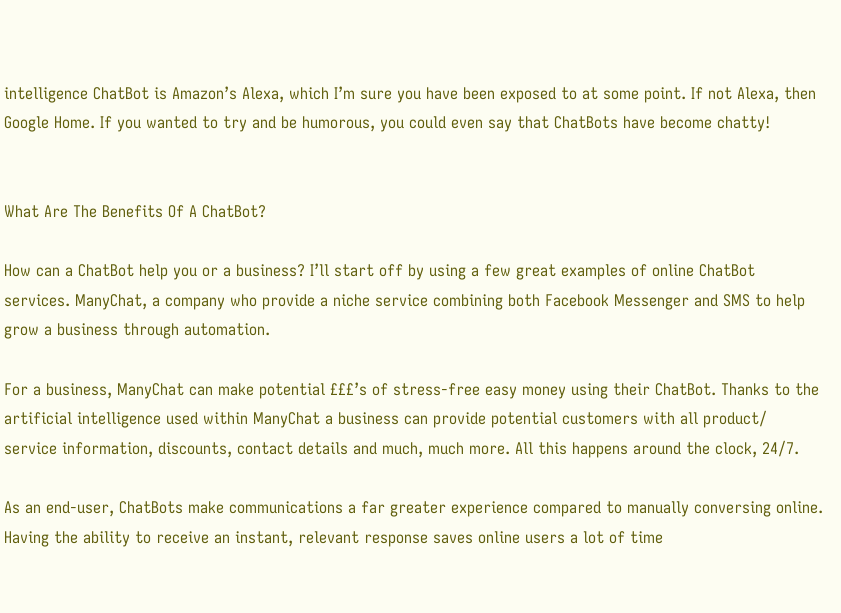intelligence ChatBot is Amazon’s Alexa, which I’m sure you have been exposed to at some point. If not Alexa, then Google Home. If you wanted to try and be humorous, you could even say that ChatBots have become chatty!


What Are The Benefits Of A ChatBot?

How can a ChatBot help you or a business? I’ll start off by using a few great examples of online ChatBot services. ManyChat, a company who provide a niche service combining both Facebook Messenger and SMS to help grow a business through automation.

For a business, ManyChat can make potential £££’s of stress-free easy money using their ChatBot. Thanks to the artificial intelligence used within ManyChat a business can provide potential customers with all product/ service information, discounts, contact details and much, much more. All this happens around the clock, 24/7.

As an end-user, ChatBots make communications a far greater experience compared to manually conversing online. Having the ability to receive an instant, relevant response saves online users a lot of time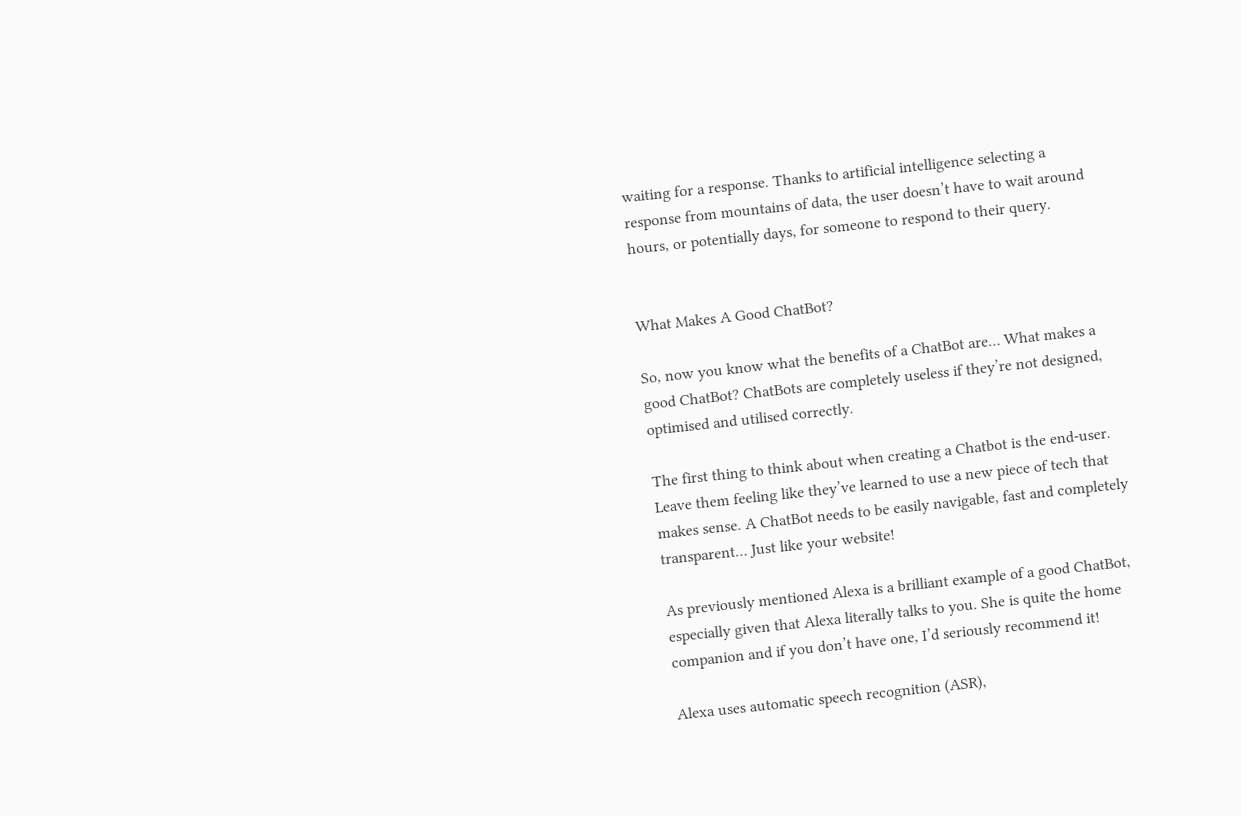waiting for a response. Thanks to artificial intelligence selecting a response from mountains of data, the user doesn’t have to wait around hours, or potentially days, for someone to respond to their query.


What Makes A Good ChatBot?

So, now you know what the benefits of a ChatBot are… What makes a good ChatBot? ChatBots are completely useless if they’re not designed, optimised and utilised correctly.

The first thing to think about when creating a Chatbot is the end-user. Leave them feeling like they’ve learned to use a new piece of tech that makes sense. A ChatBot needs to be easily navigable, fast and completely transparent… Just like your website!

As previously mentioned Alexa is a brilliant example of a good ChatBot, especially given that Alexa literally talks to you. She is quite the home companion and if you don’t have one, I’d seriously recommend it!

Alexa uses automatic speech recognition (ASR),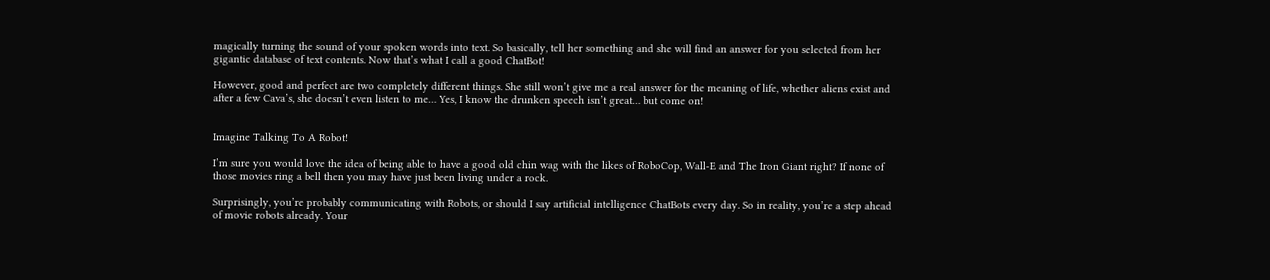magically turning the sound of your spoken words into text. So basically, tell her something and she will find an answer for you selected from her gigantic database of text contents. Now that’s what I call a good ChatBot!

However, good and perfect are two completely different things. She still won’t give me a real answer for the meaning of life, whether aliens exist and after a few Cava’s, she doesn’t even listen to me… Yes, I know the drunken speech isn’t great… but come on!


Imagine Talking To A Robot!

I’m sure you would love the idea of being able to have a good old chin wag with the likes of RoboCop, Wall-E and The Iron Giant right? If none of those movies ring a bell then you may have just been living under a rock.

Surprisingly, you’re probably communicating with Robots, or should I say artificial intelligence ChatBots every day. So in reality, you’re a step ahead of movie robots already. Your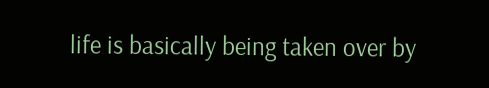life is basically being taken over by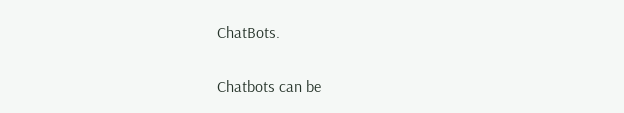ChatBots.

Chatbots can be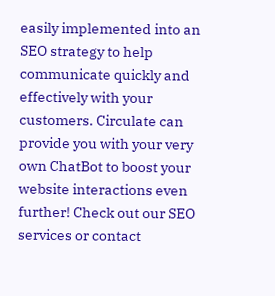easily implemented into an SEO strategy to help communicate quickly and effectively with your customers. Circulate can provide you with your very own ChatBot to boost your website interactions even further! Check out our SEO services or contact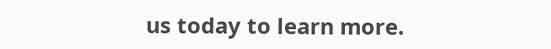us today to learn more.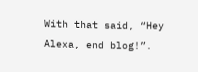With that said, “Hey Alexa, end blog!”.